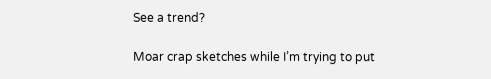See a trend?

Moar crap sketches while I’m trying to put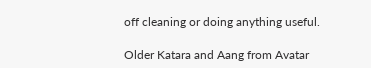off cleaning or doing anything useful.

Older Katara and Aang from Avatar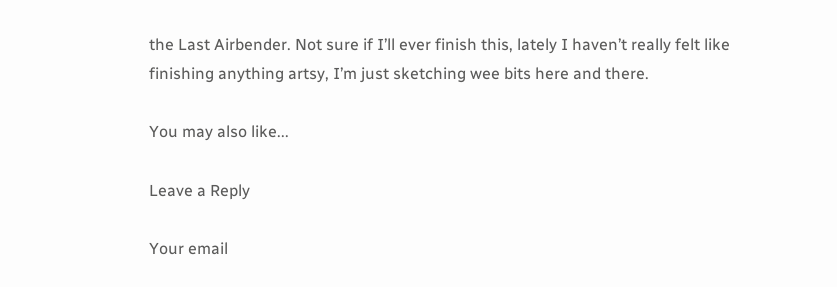the Last Airbender. Not sure if I’ll ever finish this, lately I haven’t really felt like finishing anything artsy, I’m just sketching wee bits here and there.

You may also like...

Leave a Reply

Your email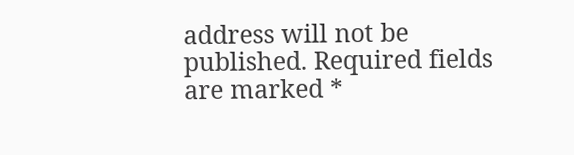address will not be published. Required fields are marked *